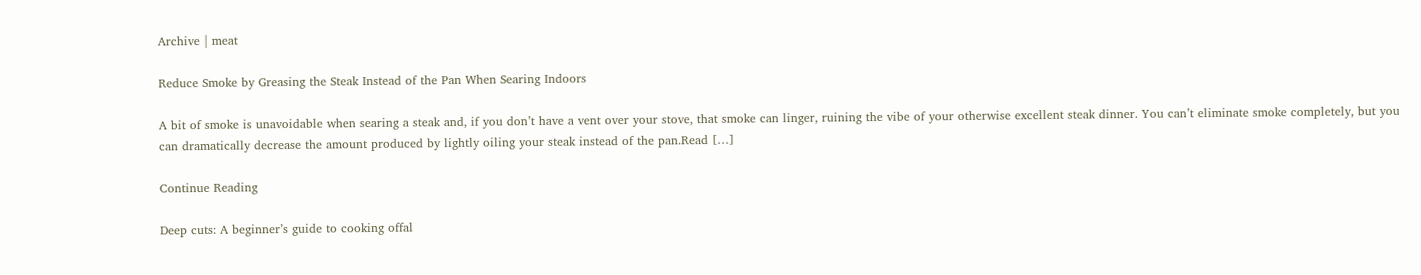Archive | meat

Reduce Smoke by Greasing the Steak Instead of the Pan When Searing Indoors

A bit of smoke is unavoidable when searing a steak and, if you don’t have a vent over your stove, that smoke can linger, ruining the vibe of your otherwise excellent steak dinner. You can’t eliminate smoke completely, but you can dramatically decrease the amount produced by lightly oiling your steak instead of the pan.Read […]

Continue Reading

Deep cuts: A beginner’s guide to cooking offal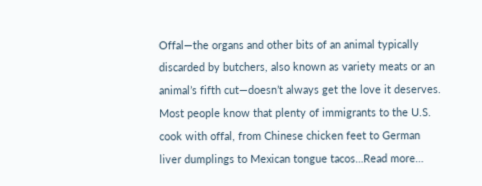Offal—the organs and other bits of an animal typically discarded by butchers, also known as variety meats or an animal’s fifth cut—doesn’t always get the love it deserves. Most people know that plenty of immigrants to the U.S. cook with offal, from Chinese chicken feet to German liver dumplings to Mexican tongue tacos…Read more…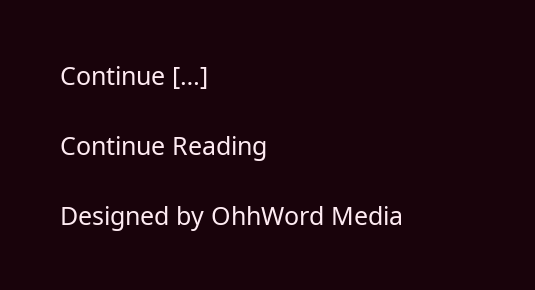Continue […]

Continue Reading

Designed by OhhWord Media